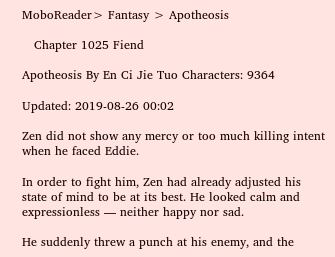MoboReader> Fantasy > Apotheosis

   Chapter 1025 Fiend

Apotheosis By En Ci Jie Tuo Characters: 9364

Updated: 2019-08-26 00:02

Zen did not show any mercy or too much killing intent when he faced Eddie.

In order to fight him, Zen had already adjusted his state of mind to be at its best. He looked calm and expressionless — neither happy nor sad.

He suddenly threw a punch at his enemy, and the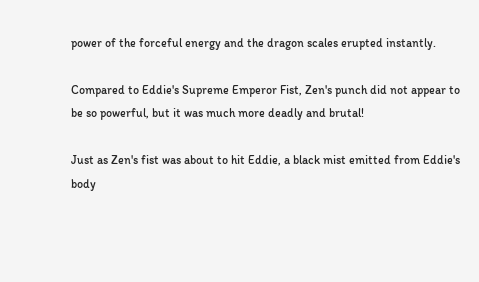power of the forceful energy and the dragon scales erupted instantly.

Compared to Eddie's Supreme Emperor Fist, Zen's punch did not appear to be so powerful, but it was much more deadly and brutal!

Just as Zen's fist was about to hit Eddie, a black mist emitted from Eddie's body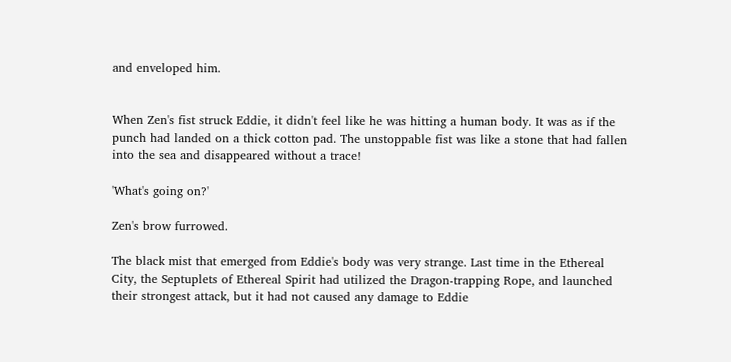and enveloped him.


When Zen's fist struck Eddie, it didn't feel like he was hitting a human body. It was as if the punch had landed on a thick cotton pad. The unstoppable fist was like a stone that had fallen into the sea and disappeared without a trace!

'What's going on?'

Zen's brow furrowed.

The black mist that emerged from Eddie's body was very strange. Last time in the Ethereal City, the Septuplets of Ethereal Spirit had utilized the Dragon-trapping Rope, and launched their strongest attack, but it had not caused any damage to Eddie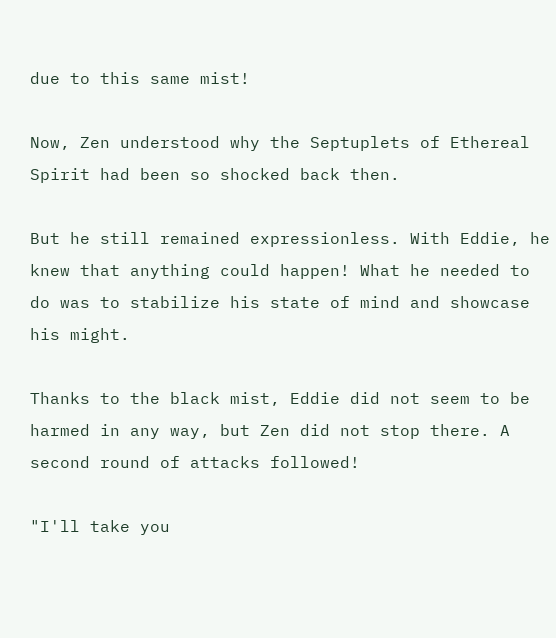due to this same mist!

Now, Zen understood why the Septuplets of Ethereal Spirit had been so shocked back then.

But he still remained expressionless. With Eddie, he knew that anything could happen! What he needed to do was to stabilize his state of mind and showcase his might.

Thanks to the black mist, Eddie did not seem to be harmed in any way, but Zen did not stop there. A second round of attacks followed!

"I'll take you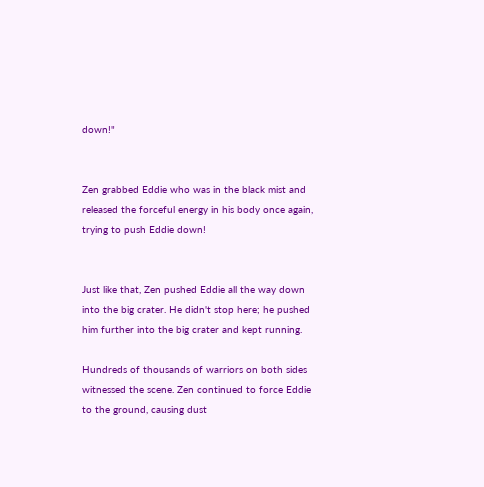down!"


Zen grabbed Eddie who was in the black mist and released the forceful energy in his body once again, trying to push Eddie down!


Just like that, Zen pushed Eddie all the way down into the big crater. He didn't stop here; he pushed him further into the big crater and kept running.

Hundreds of thousands of warriors on both sides witnessed the scene. Zen continued to force Eddie to the ground, causing dust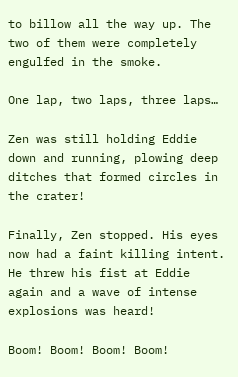to billow all the way up. The two of them were completely engulfed in the smoke.

One lap, two laps, three laps…

Zen was still holding Eddie down and running, plowing deep ditches that formed circles in the crater!

Finally, Zen stopped. His eyes now had a faint killing intent. He threw his fist at Eddie again and a wave of intense explosions was heard!

Boom! Boom! Boom! Boom!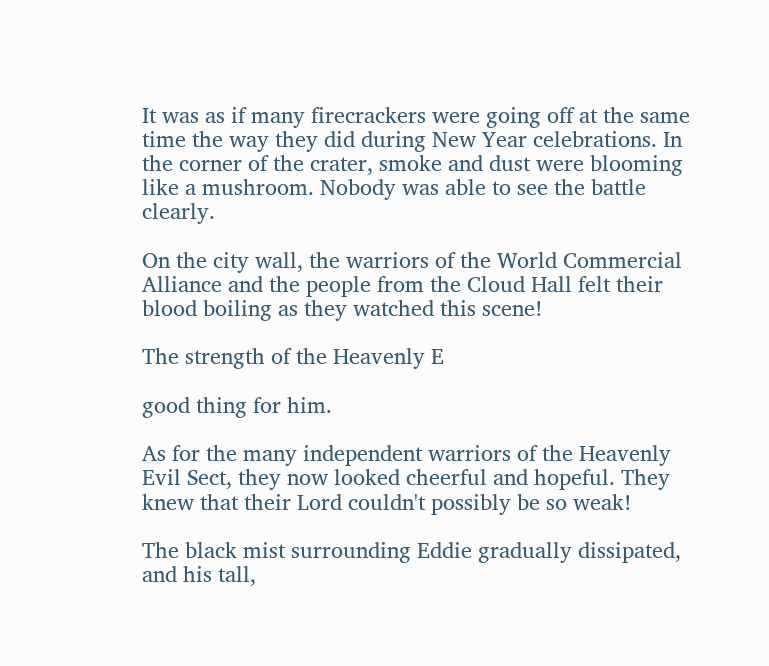It was as if many firecrackers were going off at the same time the way they did during New Year celebrations. In the corner of the crater, smoke and dust were blooming like a mushroom. Nobody was able to see the battle clearly.

On the city wall, the warriors of the World Commercial Alliance and the people from the Cloud Hall felt their blood boiling as they watched this scene!

The strength of the Heavenly E

good thing for him.

As for the many independent warriors of the Heavenly Evil Sect, they now looked cheerful and hopeful. They knew that their Lord couldn't possibly be so weak!

The black mist surrounding Eddie gradually dissipated, and his tall,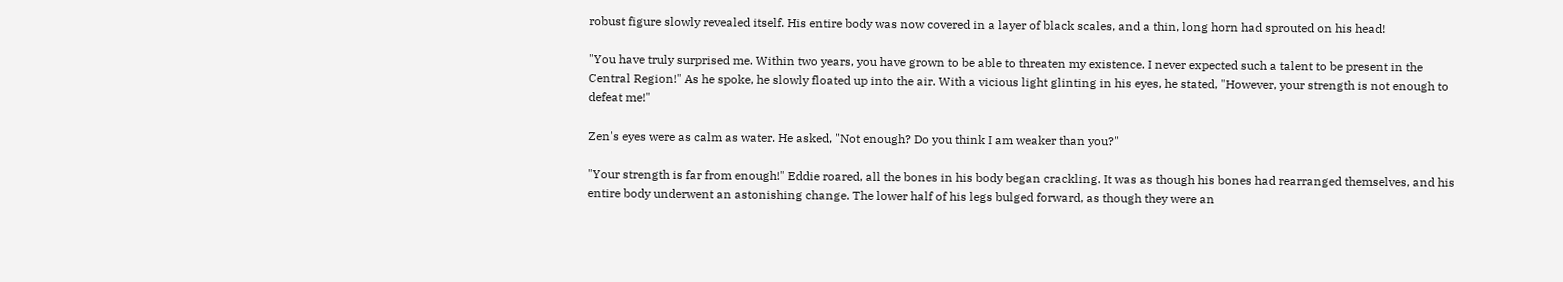robust figure slowly revealed itself. His entire body was now covered in a layer of black scales, and a thin, long horn had sprouted on his head!

"You have truly surprised me. Within two years, you have grown to be able to threaten my existence. I never expected such a talent to be present in the Central Region!" As he spoke, he slowly floated up into the air. With a vicious light glinting in his eyes, he stated, "However, your strength is not enough to defeat me!"

Zen's eyes were as calm as water. He asked, "Not enough? Do you think I am weaker than you?"

"Your strength is far from enough!" Eddie roared, all the bones in his body began crackling. It was as though his bones had rearranged themselves, and his entire body underwent an astonishing change. The lower half of his legs bulged forward, as though they were an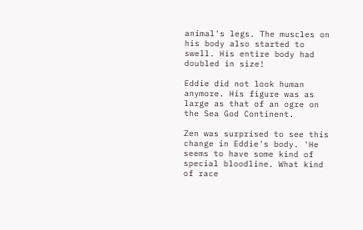animal's legs. The muscles on his body also started to swell. His entire body had doubled in size!

Eddie did not look human anymore. His figure was as large as that of an ogre on the Sea God Continent.

Zen was surprised to see this change in Eddie's body. 'He seems to have some kind of special bloodline. What kind of race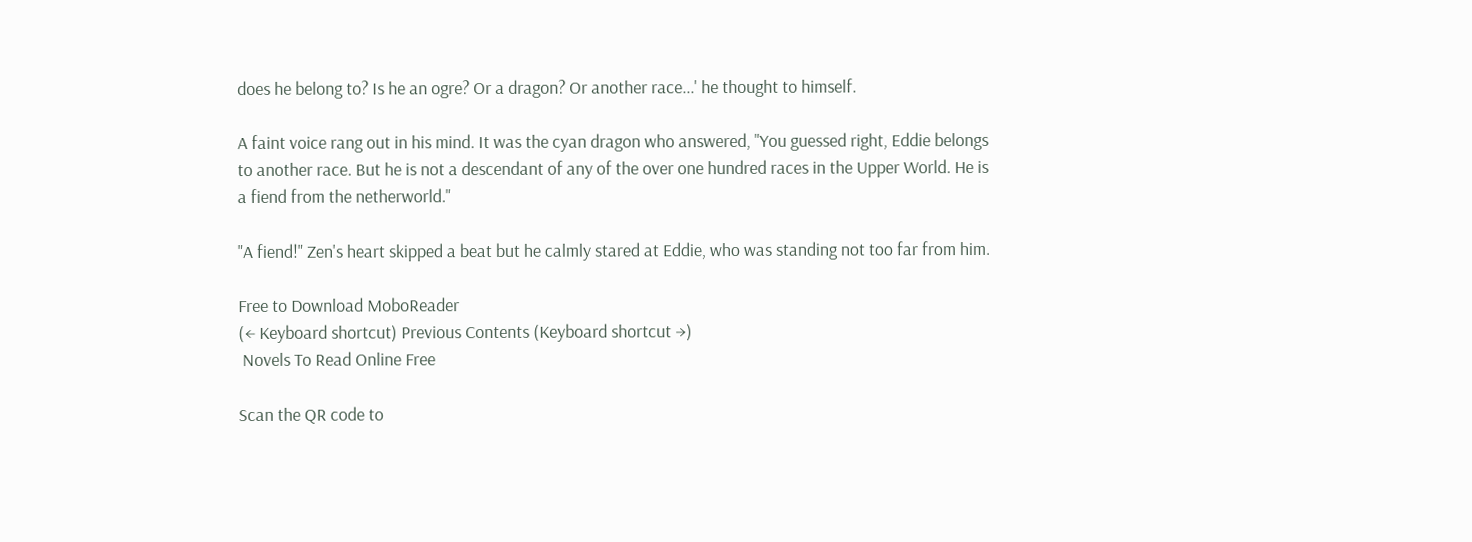does he belong to? Is he an ogre? Or a dragon? Or another race...' he thought to himself.

A faint voice rang out in his mind. It was the cyan dragon who answered, "You guessed right, Eddie belongs to another race. But he is not a descendant of any of the over one hundred races in the Upper World. He is a fiend from the netherworld."

"A fiend!" Zen's heart skipped a beat but he calmly stared at Eddie, who was standing not too far from him.

Free to Download MoboReader
(← Keyboard shortcut) Previous Contents (Keyboard shortcut →)
 Novels To Read Online Free

Scan the QR code to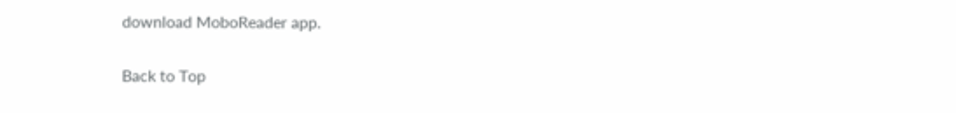download MoboReader app.

Back to Top